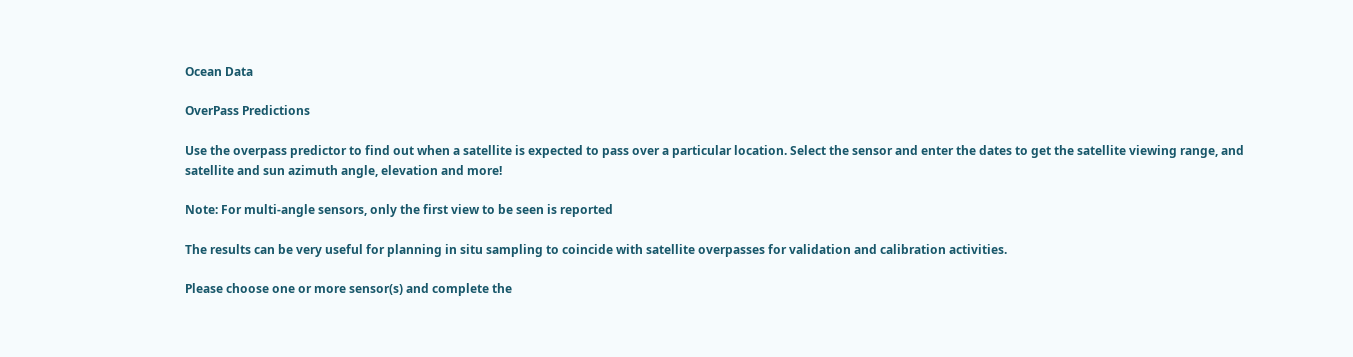Ocean Data

OverPass Predictions

Use the overpass predictor to find out when a satellite is expected to pass over a particular location. Select the sensor and enter the dates to get the satellite viewing range, and satellite and sun azimuth angle, elevation and more!

Note: For multi-angle sensors, only the first view to be seen is reported

The results can be very useful for planning in situ sampling to coincide with satellite overpasses for validation and calibration activities.

Please choose one or more sensor(s) and complete the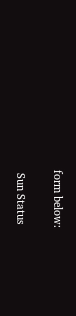form below:

 Sun Status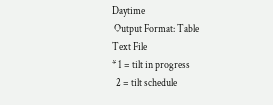Daytime
 Output Format: Table
Text File
* 1 = tilt in progress
  2 = tilt schedule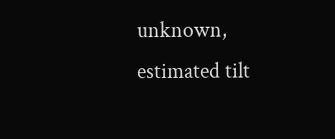unknown, estimated tilt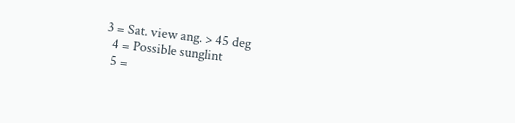3 = Sat. view ang. > 45 deg
  4 = Possible sunglint
  5 =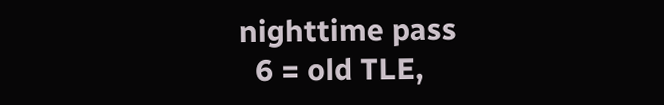nighttime pass
  6 = old TLE,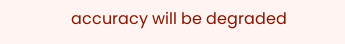accuracy will be degraded